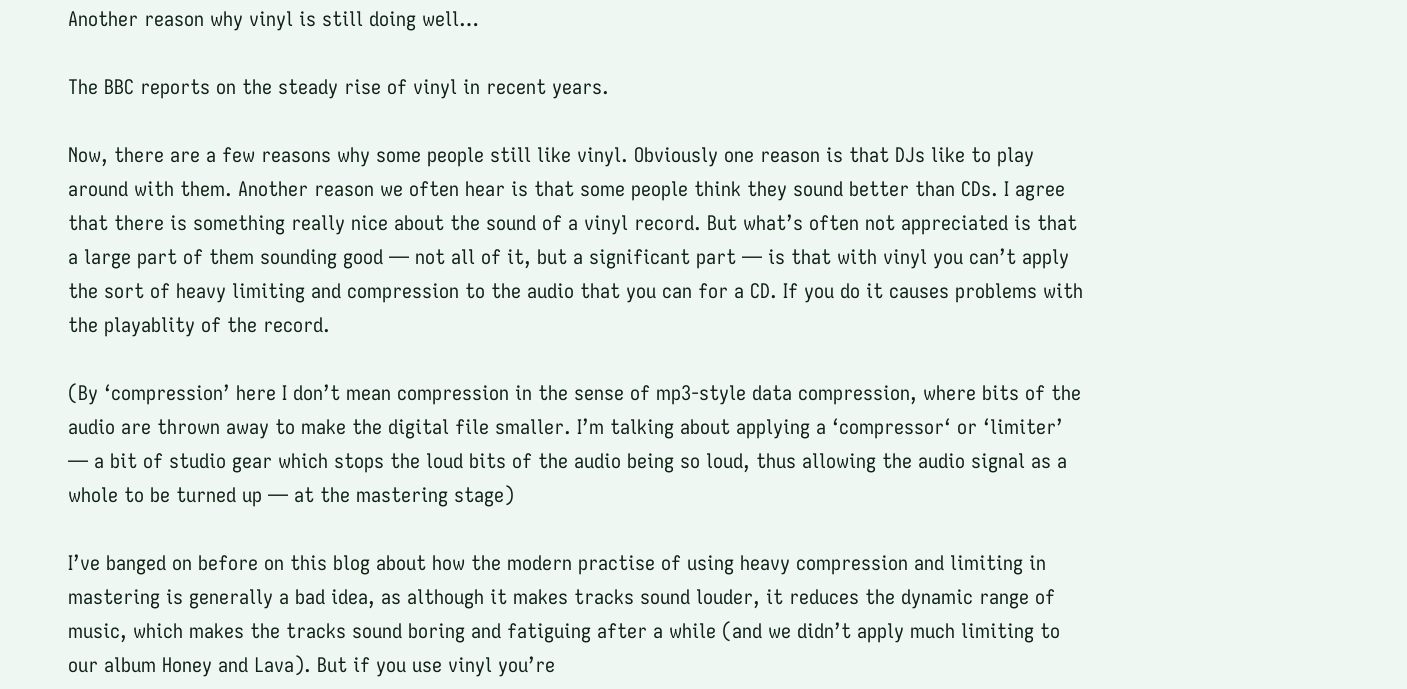Another reason why vinyl is still doing well…

The BBC reports on the steady rise of vinyl in recent years.

Now, there are a few reasons why some people still like vinyl. Obviously one reason is that DJs like to play around with them. Another reason we often hear is that some people think they sound better than CDs. I agree that there is something really nice about the sound of a vinyl record. But what’s often not appreciated is that a large part of them sounding good — not all of it, but a significant part — is that with vinyl you can’t apply the sort of heavy limiting and compression to the audio that you can for a CD. If you do it causes problems with the playablity of the record.

(By ‘compression’ here I don’t mean compression in the sense of mp3-style data compression, where bits of the audio are thrown away to make the digital file smaller. I’m talking about applying a ‘compressor‘ or ‘limiter’ — a bit of studio gear which stops the loud bits of the audio being so loud, thus allowing the audio signal as a whole to be turned up — at the mastering stage)

I’ve banged on before on this blog about how the modern practise of using heavy compression and limiting in mastering is generally a bad idea, as although it makes tracks sound louder, it reduces the dynamic range of music, which makes the tracks sound boring and fatiguing after a while (and we didn’t apply much limiting to our album Honey and Lava). But if you use vinyl you’re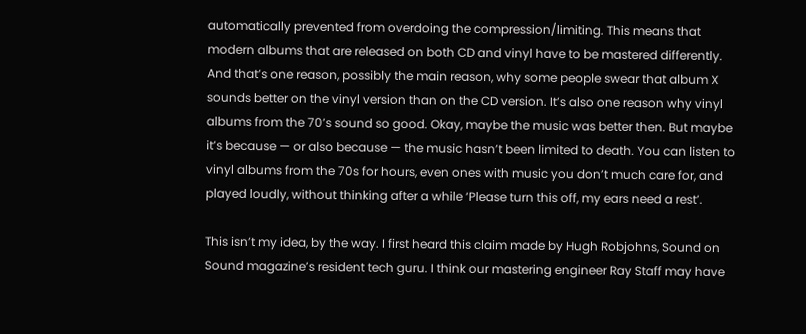automatically prevented from overdoing the compression/limiting. This means that modern albums that are released on both CD and vinyl have to be mastered differently. And that’s one reason, possibly the main reason, why some people swear that album X sounds better on the vinyl version than on the CD version. It’s also one reason why vinyl albums from the 70’s sound so good. Okay, maybe the music was better then. But maybe it’s because — or also because — the music hasn’t been limited to death. You can listen to vinyl albums from the 70s for hours, even ones with music you don’t much care for, and played loudly, without thinking after a while ‘Please turn this off, my ears need a rest’.

This isn’t my idea, by the way. I first heard this claim made by Hugh Robjohns, Sound on Sound magazine’s resident tech guru. I think our mastering engineer Ray Staff may have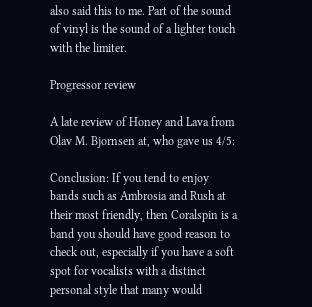also said this to me. Part of the sound of vinyl is the sound of a lighter touch with the limiter.

Progressor review

A late review of Honey and Lava from Olav M. Bjornsen at, who gave us 4/5:

Conclusion: If you tend to enjoy bands such as Ambrosia and Rush at their most friendly, then Coralspin is a band you should have good reason to check out, especially if you have a soft spot for vocalists with a distinct personal style that many would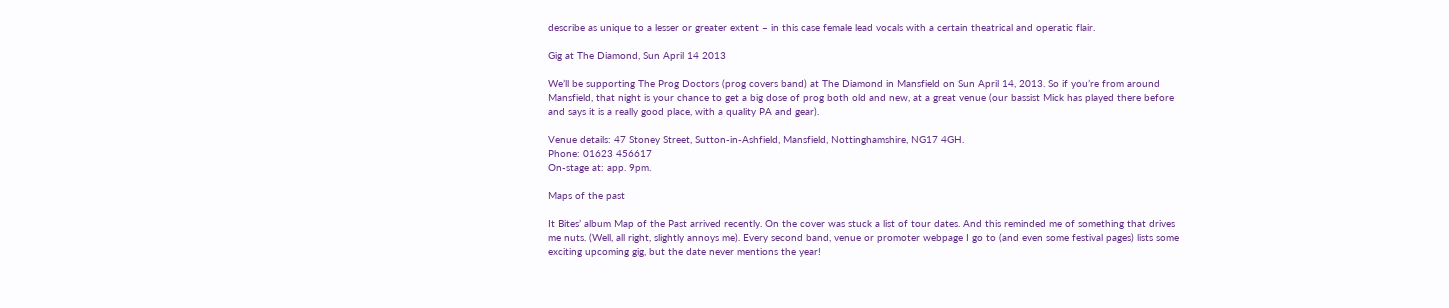describe as unique to a lesser or greater extent – in this case female lead vocals with a certain theatrical and operatic flair.

Gig at The Diamond, Sun April 14 2013

We’ll be supporting The Prog Doctors (prog covers band) at The Diamond in Mansfield on Sun April 14, 2013. So if you’re from around Mansfield, that night is your chance to get a big dose of prog both old and new, at a great venue (our bassist Mick has played there before and says it is a really good place, with a quality PA and gear).

Venue details: 47 Stoney Street, Sutton-in-Ashfield, Mansfield, Nottinghamshire, NG17 4GH.
Phone: 01623 456617
On-stage at: app. 9pm.

Maps of the past

It Bites’ album Map of the Past arrived recently. On the cover was stuck a list of tour dates. And this reminded me of something that drives me nuts. (Well, all right, slightly annoys me). Every second band, venue or promoter webpage I go to (and even some festival pages) lists some exciting upcoming gig, but the date never mentions the year!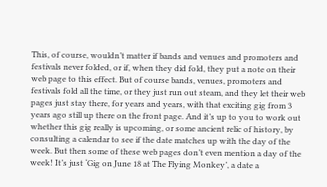This, of course, wouldn’t matter if bands and venues and promoters and festivals never folded, or if, when they did fold, they put a note on their web page to this effect. But of course bands, venues, promoters and festivals fold all the time, or they just run out steam, and they let their web pages just stay there, for years and years, with that exciting gig from 3 years ago still up there on the front page. And it’s up to you to work out whether this gig really is upcoming, or some ancient relic of history, by consulting a calendar to see if the date matches up with the day of the week. But then some of these web pages don’t even mention a day of the week! It’s just ‘Gig on June 18 at The Flying Monkey’, a date a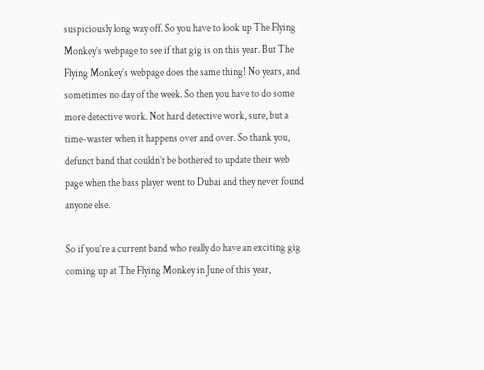suspiciously long way off. So you have to look up The Flying Monkey’s webpage to see if that gig is on this year. But The Flying Monkey’s webpage does the same thing! No years, and sometimes no day of the week. So then you have to do some more detective work. Not hard detective work, sure, but a time-waster when it happens over and over. So thank you, defunct band that couldn’t be bothered to update their web page when the bass player went to Dubai and they never found anyone else.

So if you’re a current band who really do have an exciting gig coming up at The Flying Monkey in June of this year,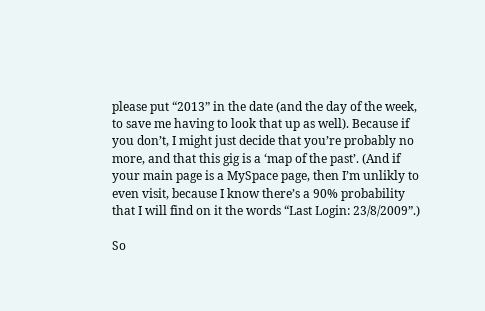please put “2013” in the date (and the day of the week, to save me having to look that up as well). Because if you don’t, I might just decide that you’re probably no more, and that this gig is a ‘map of the past’. (And if your main page is a MySpace page, then I’m unlikly to even visit, because I know there’s a 90% probability that I will find on it the words “Last Login: 23/8/2009”.)

So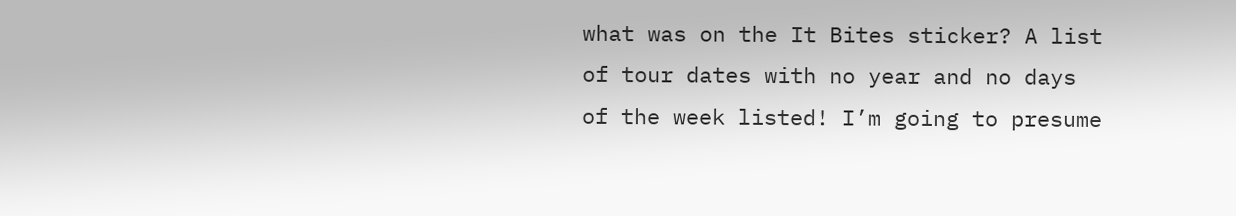what was on the It Bites sticker? A list of tour dates with no year and no days of the week listed! I’m going to presume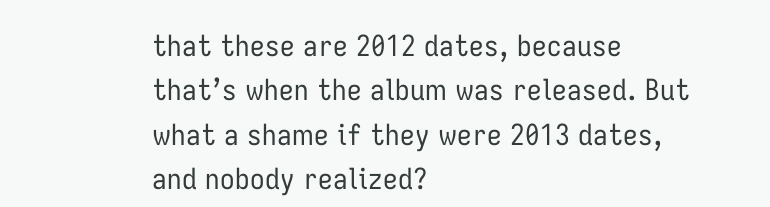that these are 2012 dates, because that’s when the album was released. But what a shame if they were 2013 dates, and nobody realized?